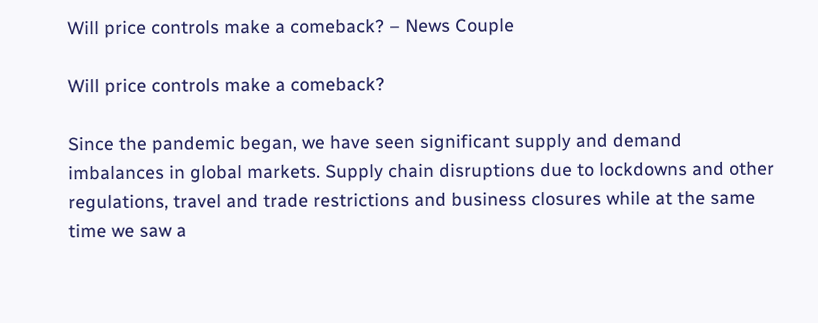Will price controls make a comeback? – News Couple

Will price controls make a comeback?

Since the pandemic began, we have seen significant supply and demand imbalances in global markets. Supply chain disruptions due to lockdowns and other regulations, travel and trade restrictions and business closures while at the same time we saw a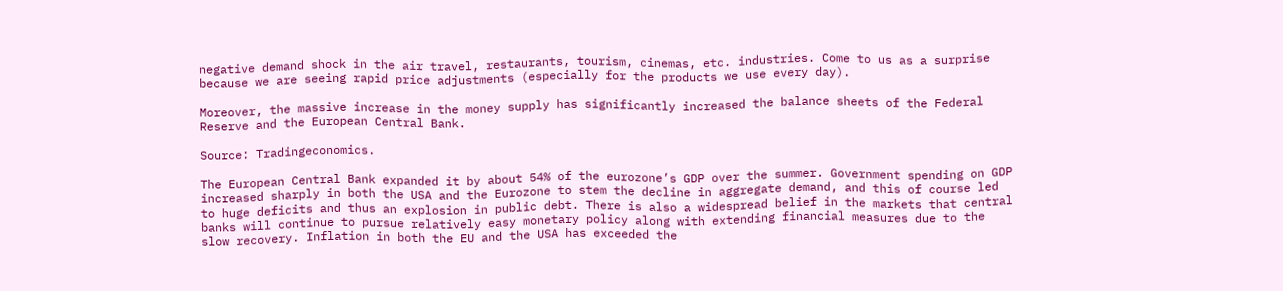negative demand shock in the air travel, restaurants, tourism, cinemas, etc. industries. Come to us as a surprise because we are seeing rapid price adjustments (especially for the products we use every day).

Moreover, the massive increase in the money supply has significantly increased the balance sheets of the Federal Reserve and the European Central Bank.

Source: Tradingeconomics.

The European Central Bank expanded it by about 54% of the eurozone’s GDP over the summer. Government spending on GDP increased sharply in both the USA and the Eurozone to stem the decline in aggregate demand, and this of course led to huge deficits and thus an explosion in public debt. There is also a widespread belief in the markets that central banks will continue to pursue relatively easy monetary policy along with extending financial measures due to the slow recovery. Inflation in both the EU and the USA has exceeded the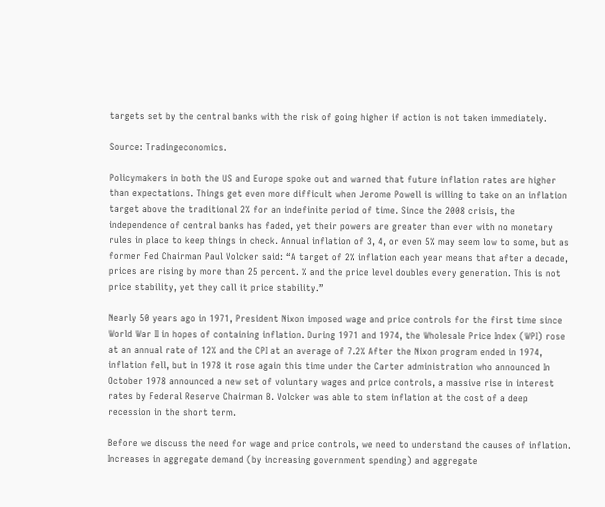targets set by the central banks with the risk of going higher if action is not taken immediately.

Source: Tradingeconomics.

Policymakers in both the US and Europe spoke out and warned that future inflation rates are higher than expectations. Things get even more difficult when Jerome Powell is willing to take on an inflation target above the traditional 2% for an indefinite period of time. Since the 2008 crisis, the independence of central banks has faded, yet their powers are greater than ever with no monetary rules in place to keep things in check. Annual inflation of 3, 4, or even 5% may seem low to some, but as former Fed Chairman Paul Volcker said: “A target of 2% inflation each year means that after a decade, prices are rising by more than 25 percent. % and the price level doubles every generation. This is not price stability, yet they call it price stability.”

Nearly 50 years ago in 1971, President Nixon imposed wage and price controls for the first time since World War II in hopes of containing inflation. During 1971 and 1974, the Wholesale Price Index (WPI) rose at an annual rate of 12% and the CPI at an average of 7.2% After the Nixon program ended in 1974, inflation fell, but in 1978 it rose again this time under the Carter administration who announced In October 1978 announced a new set of voluntary wages and price controls, a massive rise in interest rates by Federal Reserve Chairman B. Volcker was able to stem inflation at the cost of a deep recession in the short term.

Before we discuss the need for wage and price controls, we need to understand the causes of inflation. Increases in aggregate demand (by increasing government spending) and aggregate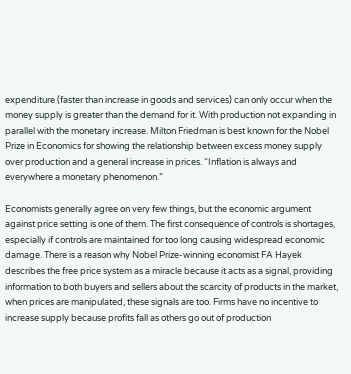expenditure (faster than increase in goods and services) can only occur when the money supply is greater than the demand for it. With production not expanding in parallel with the monetary increase. Milton Friedman is best known for the Nobel Prize in Economics for showing the relationship between excess money supply over production and a general increase in prices. “Inflation is always and everywhere a monetary phenomenon.”

Economists generally agree on very few things, but the economic argument against price setting is one of them. The first consequence of controls is shortages, especially if controls are maintained for too long causing widespread economic damage. There is a reason why Nobel Prize-winning economist FA Hayek describes the free price system as a miracle because it acts as a signal, providing information to both buyers and sellers about the scarcity of products in the market, when prices are manipulated, these signals are too. Firms have no incentive to increase supply because profits fall as others go out of production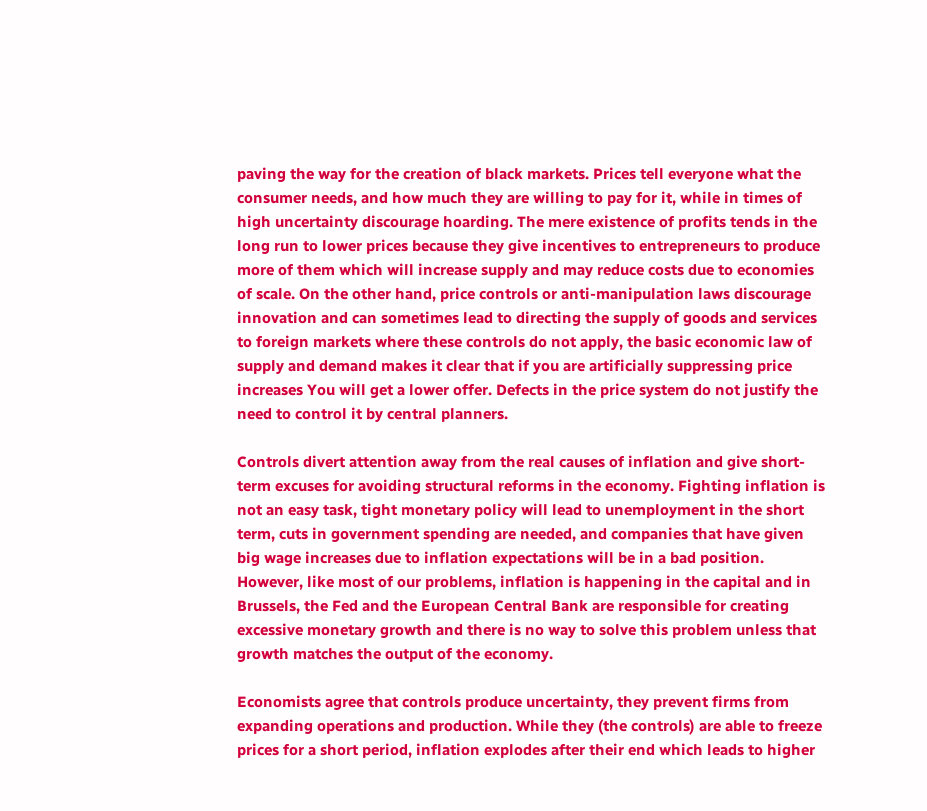paving the way for the creation of black markets. Prices tell everyone what the consumer needs, and how much they are willing to pay for it, while in times of high uncertainty discourage hoarding. The mere existence of profits tends in the long run to lower prices because they give incentives to entrepreneurs to produce more of them which will increase supply and may reduce costs due to economies of scale. On the other hand, price controls or anti-manipulation laws discourage innovation and can sometimes lead to directing the supply of goods and services to foreign markets where these controls do not apply, the basic economic law of supply and demand makes it clear that if you are artificially suppressing price increases You will get a lower offer. Defects in the price system do not justify the need to control it by central planners.

Controls divert attention away from the real causes of inflation and give short-term excuses for avoiding structural reforms in the economy. Fighting inflation is not an easy task, tight monetary policy will lead to unemployment in the short term, cuts in government spending are needed, and companies that have given big wage increases due to inflation expectations will be in a bad position. However, like most of our problems, inflation is happening in the capital and in Brussels, the Fed and the European Central Bank are responsible for creating excessive monetary growth and there is no way to solve this problem unless that growth matches the output of the economy.

Economists agree that controls produce uncertainty, they prevent firms from expanding operations and production. While they (the controls) are able to freeze prices for a short period, inflation explodes after their end which leads to higher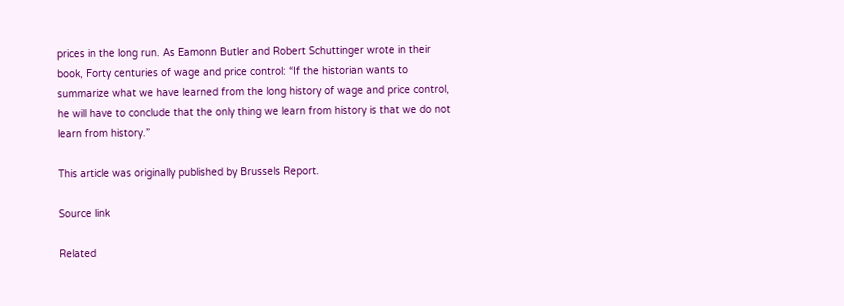prices in the long run. As Eamonn Butler and Robert Schuttinger wrote in their book, Forty centuries of wage and price control: “If the historian wants to summarize what we have learned from the long history of wage and price control, he will have to conclude that the only thing we learn from history is that we do not learn from history.”

This article was originally published by Brussels Report.

Source link

Related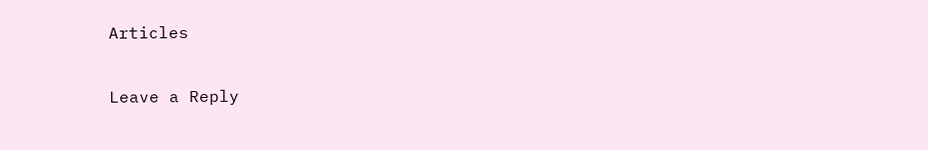Articles

Leave a Reply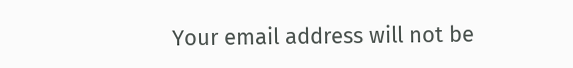Your email address will not be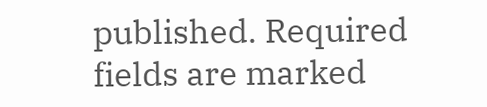published. Required fields are marked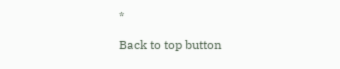*

Back to top button